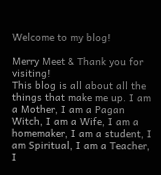Welcome to my blog!

Merry Meet & Thank you for visiting!
This blog is all about all the things that make me up. I am a Mother, I am a Pagan Witch, I am a Wife, I am a homemaker, I am a student, I am Spiritual, I am a Teacher, I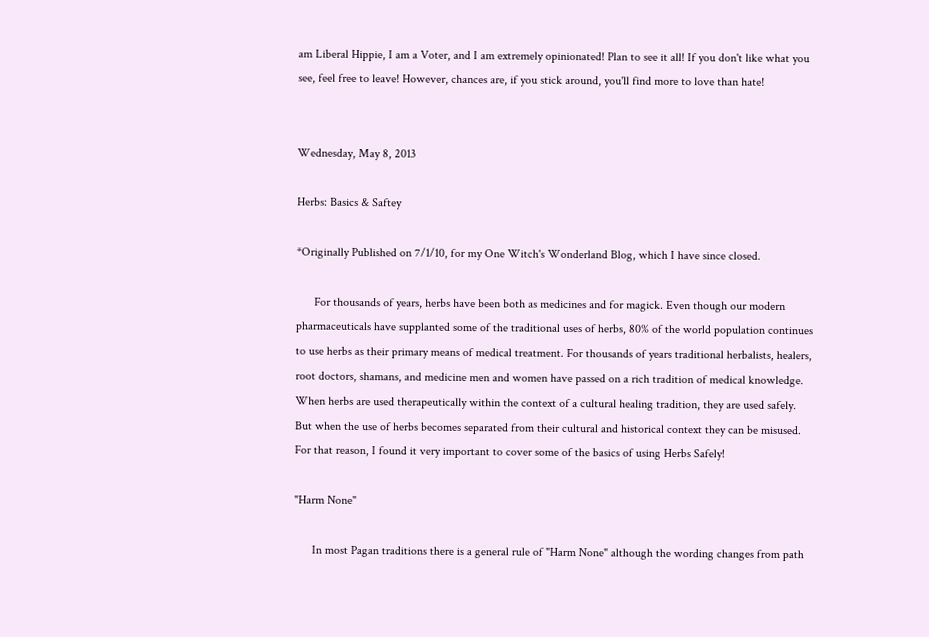am Liberal Hippie, I am a Voter, and I am extremely opinionated! Plan to see it all! If you don't like what you see, feel free to leave! However, chances are, if you stick around, you'll find more to love than hate!


Wednesday, May 8, 2013

Herbs: Basics & Saftey

*Originally Published on 7/1/10, for my One Witch's Wonderland Blog, which I have since closed.

      For thousands of years, herbs have been both as medicines and for magick. Even though our modern pharmaceuticals have supplanted some of the traditional uses of herbs, 80% of the world population continues to use herbs as their primary means of medical treatment. For thousands of years traditional herbalists, healers, root doctors, shamans, and medicine men and women have passed on a rich tradition of medical knowledge. When herbs are used therapeutically within the context of a cultural healing tradition, they are used safely. But when the use of herbs becomes separated from their cultural and historical context they can be misused. For that reason, I found it very important to cover some of the basics of using Herbs Safely!

"Harm None"

      In most Pagan traditions there is a general rule of "Harm None" although the wording changes from path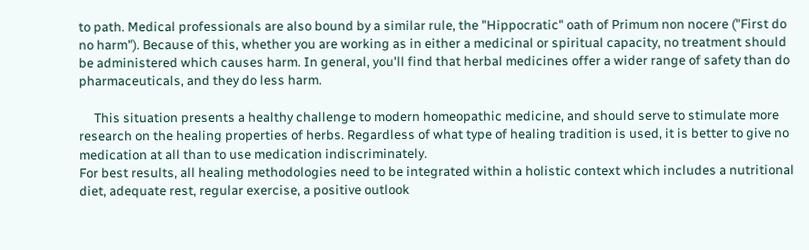to path. Medical professionals are also bound by a similar rule, the "Hippocratic" oath of Primum non nocere ("First do no harm"). Because of this, whether you are working as in either a medicinal or spiritual capacity, no treatment should be administered which causes harm. In general, you'll find that herbal medicines offer a wider range of safety than do pharmaceuticals, and they do less harm.

     This situation presents a healthy challenge to modern homeopathic medicine, and should serve to stimulate more research on the healing properties of herbs. Regardless of what type of healing tradition is used, it is better to give no medication at all than to use medication indiscriminately.
For best results, all healing methodologies need to be integrated within a holistic context which includes a nutritional diet, adequate rest, regular exercise, a positive outlook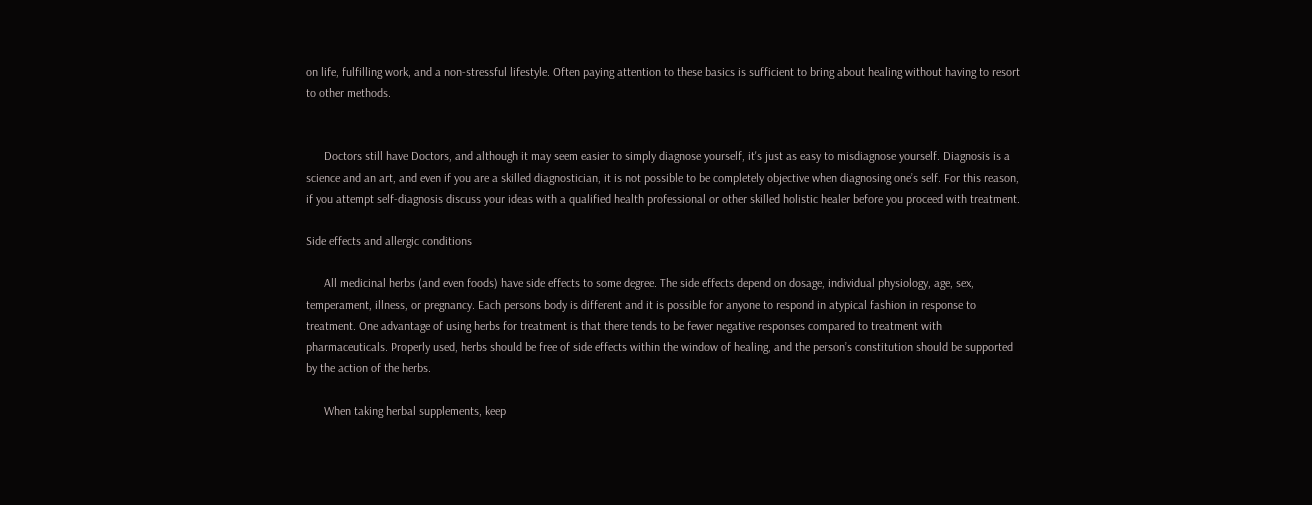on life, fulfilling work, and a non-stressful lifestyle. Often paying attention to these basics is sufficient to bring about healing without having to resort to other methods.


      Doctors still have Doctors, and although it may seem easier to simply diagnose yourself, it's just as easy to misdiagnose yourself. Diagnosis is a science and an art, and even if you are a skilled diagnostician, it is not possible to be completely objective when diagnosing one’s self. For this reason, if you attempt self-diagnosis discuss your ideas with a qualified health professional or other skilled holistic healer before you proceed with treatment.

Side effects and allergic conditions

      All medicinal herbs (and even foods) have side effects to some degree. The side effects depend on dosage, individual physiology, age, sex, temperament, illness, or pregnancy. Each persons body is different and it is possible for anyone to respond in atypical fashion in response to treatment. One advantage of using herbs for treatment is that there tends to be fewer negative responses compared to treatment with pharmaceuticals. Properly used, herbs should be free of side effects within the window of healing, and the person’s constitution should be supported by the action of the herbs.

      When taking herbal supplements, keep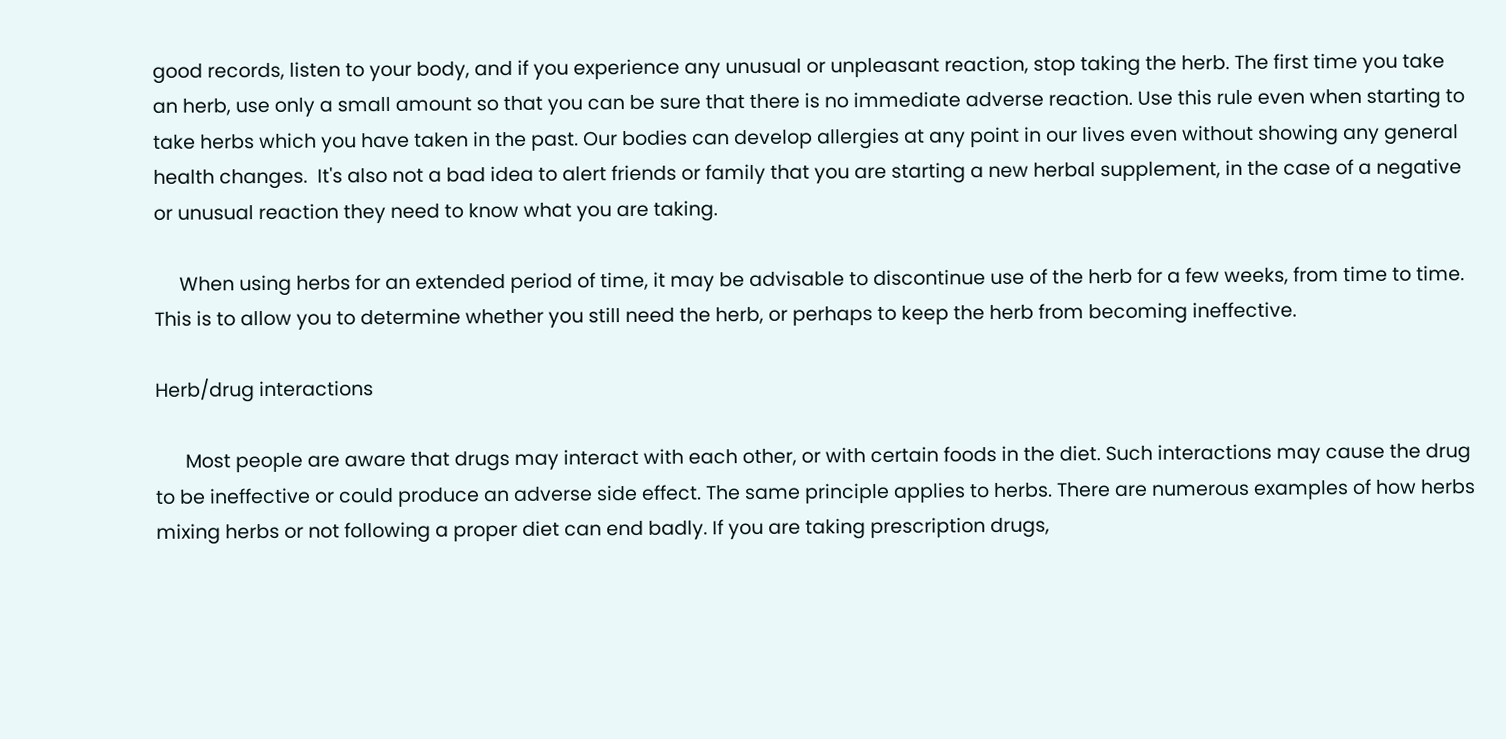good records, listen to your body, and if you experience any unusual or unpleasant reaction, stop taking the herb. The first time you take an herb, use only a small amount so that you can be sure that there is no immediate adverse reaction. Use this rule even when starting to take herbs which you have taken in the past. Our bodies can develop allergies at any point in our lives even without showing any general health changes.  It's also not a bad idea to alert friends or family that you are starting a new herbal supplement, in the case of a negative or unusual reaction they need to know what you are taking.

     When using herbs for an extended period of time, it may be advisable to discontinue use of the herb for a few weeks, from time to time. This is to allow you to determine whether you still need the herb, or perhaps to keep the herb from becoming ineffective.

Herb/drug interactions

      Most people are aware that drugs may interact with each other, or with certain foods in the diet. Such interactions may cause the drug to be ineffective or could produce an adverse side effect. The same principle applies to herbs. There are numerous examples of how herbs mixing herbs or not following a proper diet can end badly. If you are taking prescription drugs,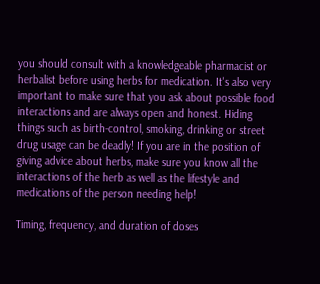you should consult with a knowledgeable pharmacist or herbalist before using herbs for medication. It's also very important to make sure that you ask about possible food interactions and are always open and honest. Hiding things such as birth-control, smoking, drinking or street drug usage can be deadly! If you are in the position of giving advice about herbs, make sure you know all the interactions of the herb as well as the lifestyle and medications of the person needing help!

Timing, frequency, and duration of doses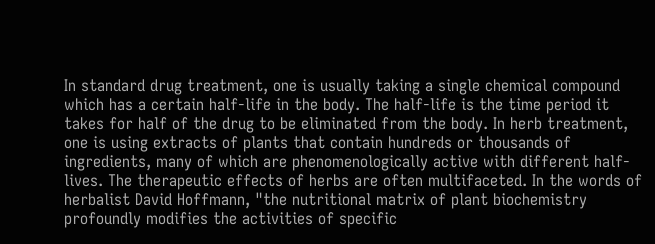In standard drug treatment, one is usually taking a single chemical compound which has a certain half-life in the body. The half-life is the time period it takes for half of the drug to be eliminated from the body. In herb treatment, one is using extracts of plants that contain hundreds or thousands of ingredients, many of which are phenomenologically active with different half-lives. The therapeutic effects of herbs are often multifaceted. In the words of herbalist David Hoffmann, "the nutritional matrix of plant biochemistry profoundly modifies the activities of specific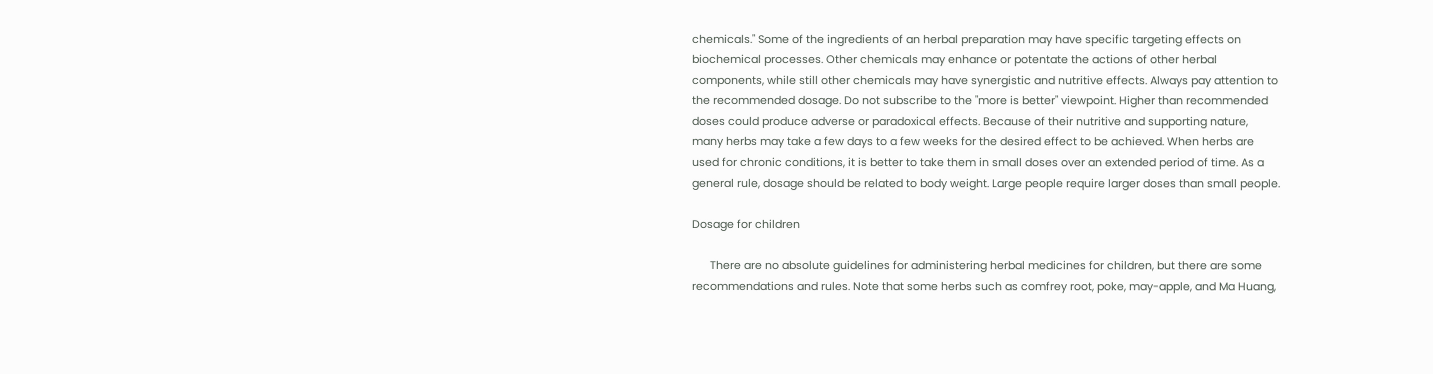chemicals." Some of the ingredients of an herbal preparation may have specific targeting effects on biochemical processes. Other chemicals may enhance or potentate the actions of other herbal components, while still other chemicals may have synergistic and nutritive effects. Always pay attention to the recommended dosage. Do not subscribe to the "more is better" viewpoint. Higher than recommended doses could produce adverse or paradoxical effects. Because of their nutritive and supporting nature, many herbs may take a few days to a few weeks for the desired effect to be achieved. When herbs are used for chronic conditions, it is better to take them in small doses over an extended period of time. As a general rule, dosage should be related to body weight. Large people require larger doses than small people.

Dosage for children

      There are no absolute guidelines for administering herbal medicines for children, but there are some recommendations and rules. Note that some herbs such as comfrey root, poke, may-apple, and Ma Huang,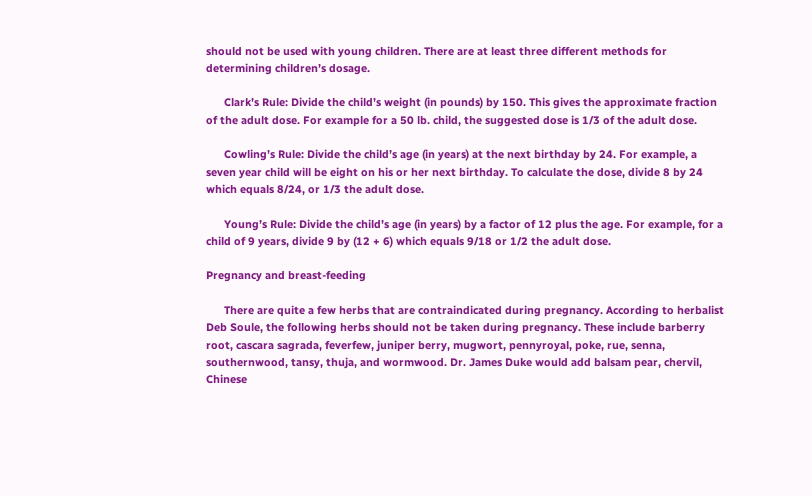should not be used with young children. There are at least three different methods for determining children’s dosage.

      Clark’s Rule: Divide the child’s weight (in pounds) by 150. This gives the approximate fraction of the adult dose. For example for a 50 lb. child, the suggested dose is 1/3 of the adult dose.

      Cowling’s Rule: Divide the child’s age (in years) at the next birthday by 24. For example, a seven year child will be eight on his or her next birthday. To calculate the dose, divide 8 by 24 which equals 8/24, or 1/3 the adult dose.

      Young’s Rule: Divide the child’s age (in years) by a factor of 12 plus the age. For example, for a child of 9 years, divide 9 by (12 + 6) which equals 9/18 or 1/2 the adult dose.

Pregnancy and breast-feeding

      There are quite a few herbs that are contraindicated during pregnancy. According to herbalist Deb Soule, the following herbs should not be taken during pregnancy. These include barberry root, cascara sagrada, feverfew, juniper berry, mugwort, pennyroyal, poke, rue, senna, southernwood, tansy, thuja, and wormwood. Dr. James Duke would add balsam pear, chervil, Chinese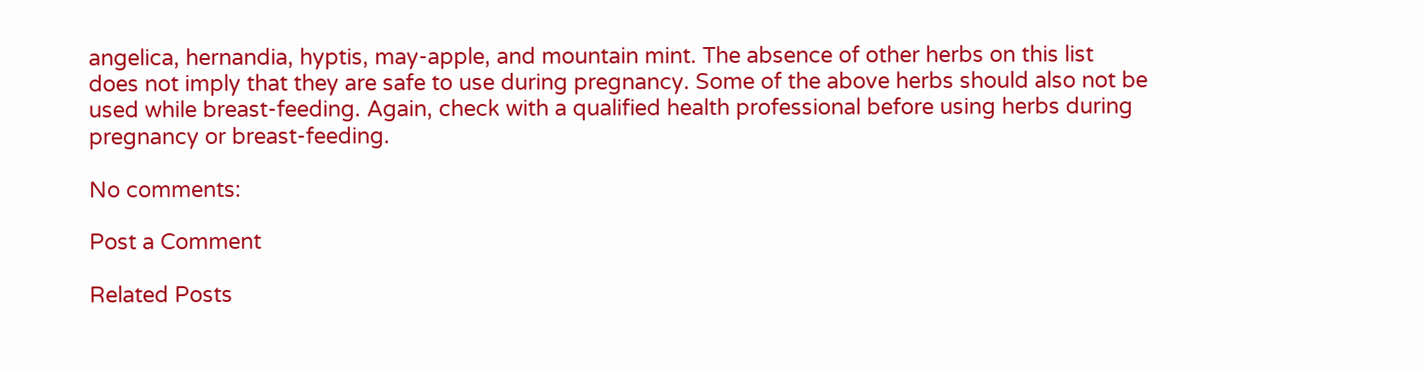angelica, hernandia, hyptis, may-apple, and mountain mint. The absence of other herbs on this list does not imply that they are safe to use during pregnancy. Some of the above herbs should also not be used while breast-feeding. Again, check with a qualified health professional before using herbs during pregnancy or breast-feeding.

No comments:

Post a Comment

Related Posts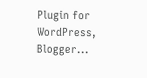Plugin for WordPress, Blogger...